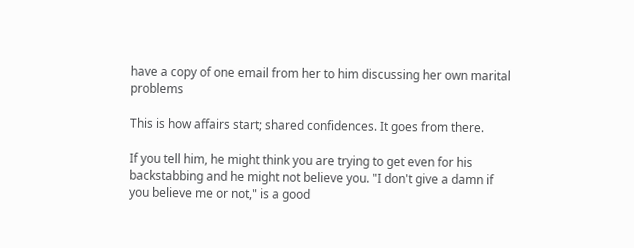have a copy of one email from her to him discussing her own marital problems

This is how affairs start; shared confidences. It goes from there.

If you tell him, he might think you are trying to get even for his backstabbing and he might not believe you. "I don't give a damn if you believe me or not," is a good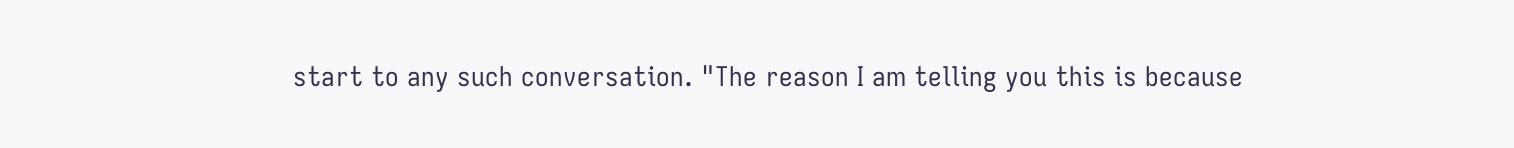start to any such conversation. "The reason I am telling you this is because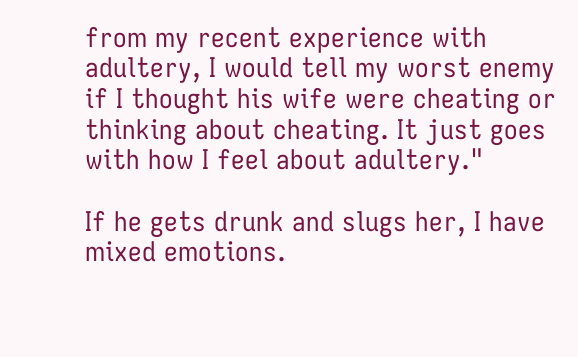from my recent experience with adultery, I would tell my worst enemy if I thought his wife were cheating or thinking about cheating. It just goes with how I feel about adultery."

If he gets drunk and slugs her, I have mixed emotions.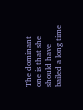The dominant one is that she should have bailed a long time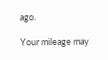ago.

Your mileage may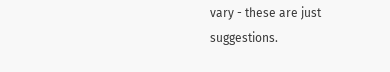vary - these are just suggestions.